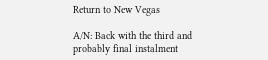Return to New Vegas

A/N: Back with the third and probably final instalment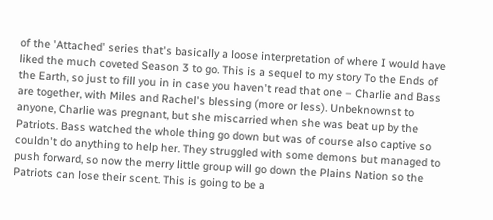of the 'Attached' series that's basically a loose interpretation of where I would have liked the much coveted Season 3 to go. This is a sequel to my story To the Ends of the Earth, so just to fill you in in case you haven't read that one – Charlie and Bass are together, with Miles and Rachel's blessing (more or less). Unbeknownst to anyone, Charlie was pregnant, but she miscarried when she was beat up by the Patriots. Bass watched the whole thing go down but was of course also captive so couldn't do anything to help her. They struggled with some demons but managed to push forward, so now the merry little group will go down the Plains Nation so the Patriots can lose their scent. This is going to be a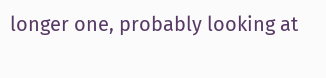longer one, probably looking at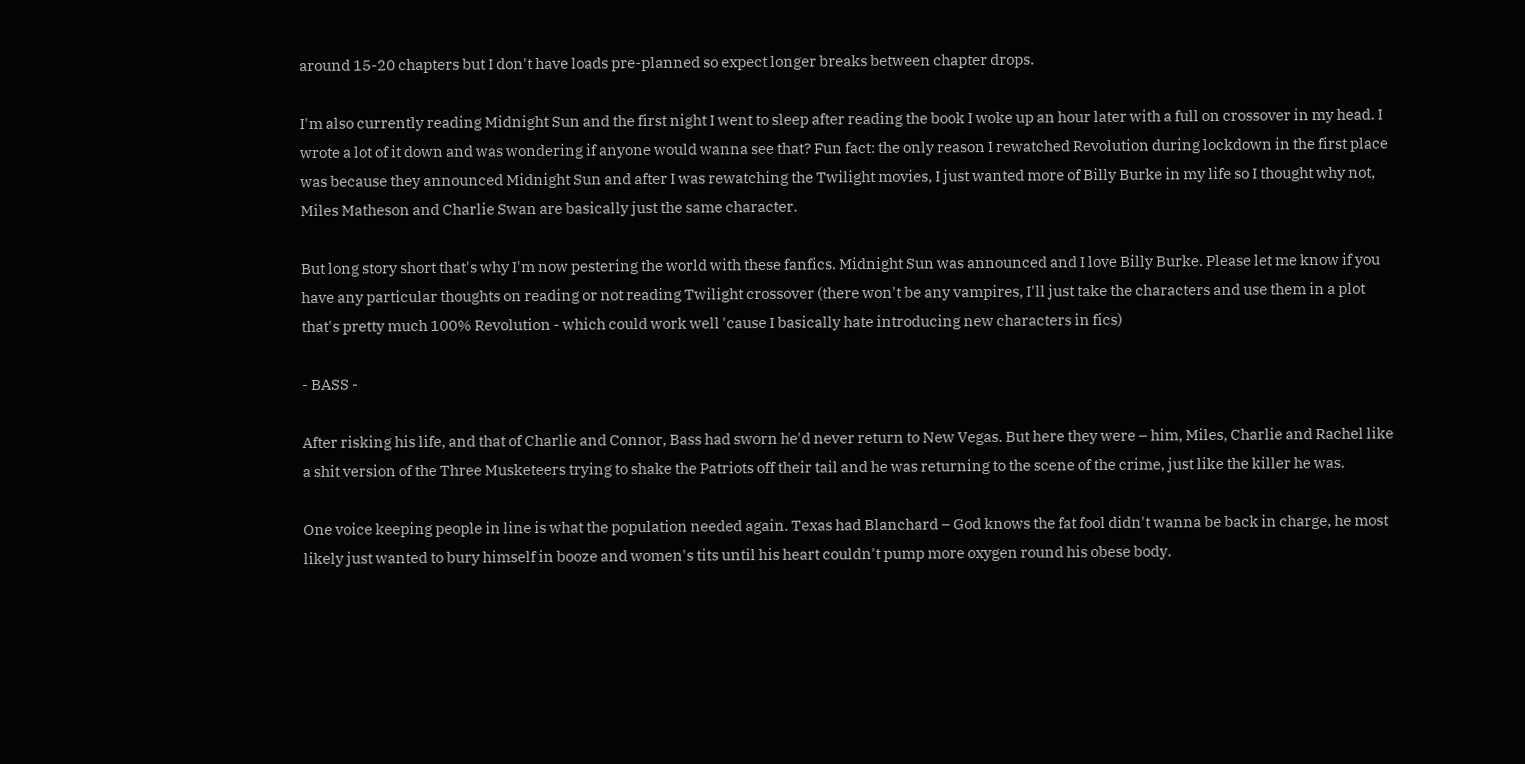around 15-20 chapters but I don't have loads pre-planned so expect longer breaks between chapter drops.

I'm also currently reading Midnight Sun and the first night I went to sleep after reading the book I woke up an hour later with a full on crossover in my head. I wrote a lot of it down and was wondering if anyone would wanna see that? Fun fact: the only reason I rewatched Revolution during lockdown in the first place was because they announced Midnight Sun and after I was rewatching the Twilight movies, I just wanted more of Billy Burke in my life so I thought why not, Miles Matheson and Charlie Swan are basically just the same character.

But long story short that's why I'm now pestering the world with these fanfics. Midnight Sun was announced and I love Billy Burke. Please let me know if you have any particular thoughts on reading or not reading Twilight crossover (there won't be any vampires, I'll just take the characters and use them in a plot that's pretty much 100% Revolution - which could work well 'cause I basically hate introducing new characters in fics)

- BASS -

After risking his life, and that of Charlie and Connor, Bass had sworn he'd never return to New Vegas. But here they were – him, Miles, Charlie and Rachel like a shit version of the Three Musketeers trying to shake the Patriots off their tail and he was returning to the scene of the crime, just like the killer he was.

One voice keeping people in line is what the population needed again. Texas had Blanchard – God knows the fat fool didn't wanna be back in charge, he most likely just wanted to bury himself in booze and women's tits until his heart couldn't pump more oxygen round his obese body.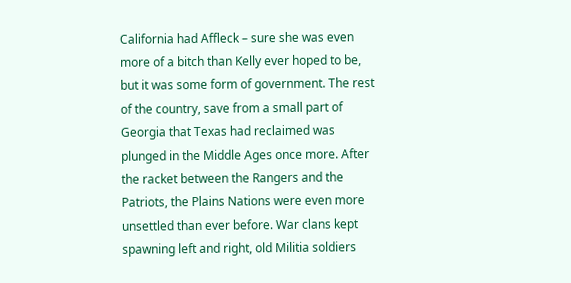California had Affleck – sure she was even more of a bitch than Kelly ever hoped to be, but it was some form of government. The rest of the country, save from a small part of Georgia that Texas had reclaimed was plunged in the Middle Ages once more. After the racket between the Rangers and the Patriots, the Plains Nations were even more unsettled than ever before. War clans kept spawning left and right, old Militia soldiers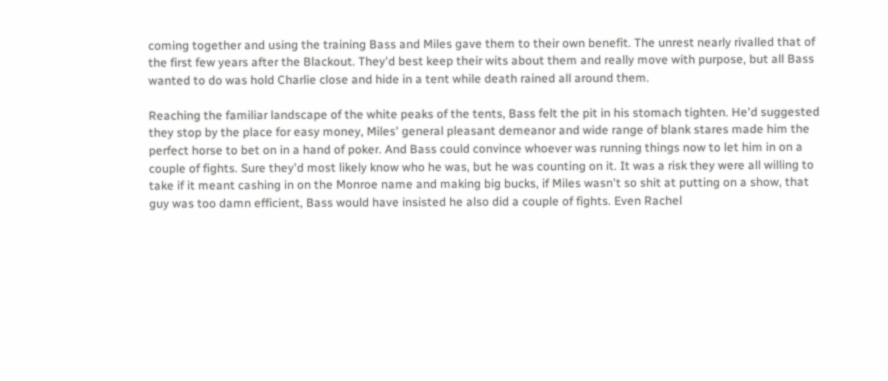coming together and using the training Bass and Miles gave them to their own benefit. The unrest nearly rivalled that of the first few years after the Blackout. They'd best keep their wits about them and really move with purpose, but all Bass wanted to do was hold Charlie close and hide in a tent while death rained all around them.

Reaching the familiar landscape of the white peaks of the tents, Bass felt the pit in his stomach tighten. He'd suggested they stop by the place for easy money, Miles' general pleasant demeanor and wide range of blank stares made him the perfect horse to bet on in a hand of poker. And Bass could convince whoever was running things now to let him in on a couple of fights. Sure they'd most likely know who he was, but he was counting on it. It was a risk they were all willing to take if it meant cashing in on the Monroe name and making big bucks, if Miles wasn't so shit at putting on a show, that guy was too damn efficient, Bass would have insisted he also did a couple of fights. Even Rachel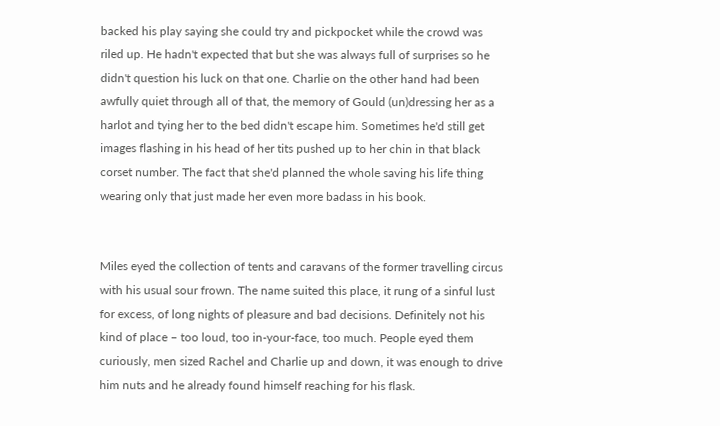backed his play saying she could try and pickpocket while the crowd was riled up. He hadn't expected that but she was always full of surprises so he didn't question his luck on that one. Charlie on the other hand had been awfully quiet through all of that, the memory of Gould (un)dressing her as a harlot and tying her to the bed didn't escape him. Sometimes he'd still get images flashing in his head of her tits pushed up to her chin in that black corset number. The fact that she'd planned the whole saving his life thing wearing only that just made her even more badass in his book.


Miles eyed the collection of tents and caravans of the former travelling circus with his usual sour frown. The name suited this place, it rung of a sinful lust for excess, of long nights of pleasure and bad decisions. Definitely not his kind of place – too loud, too in-your-face, too much. People eyed them curiously, men sized Rachel and Charlie up and down, it was enough to drive him nuts and he already found himself reaching for his flask.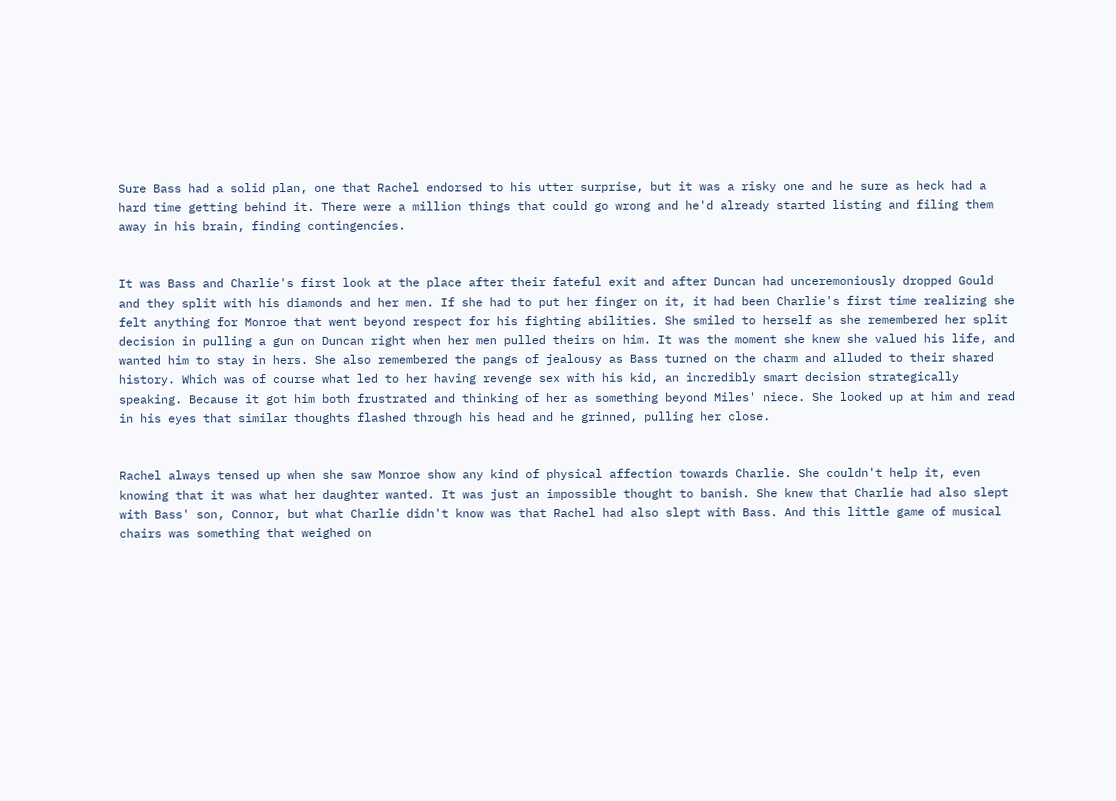Sure Bass had a solid plan, one that Rachel endorsed to his utter surprise, but it was a risky one and he sure as heck had a hard time getting behind it. There were a million things that could go wrong and he'd already started listing and filing them away in his brain, finding contingencies.


It was Bass and Charlie's first look at the place after their fateful exit and after Duncan had unceremoniously dropped Gould and they split with his diamonds and her men. If she had to put her finger on it, it had been Charlie's first time realizing she felt anything for Monroe that went beyond respect for his fighting abilities. She smiled to herself as she remembered her split decision in pulling a gun on Duncan right when her men pulled theirs on him. It was the moment she knew she valued his life, and wanted him to stay in hers. She also remembered the pangs of jealousy as Bass turned on the charm and alluded to their shared history. Which was of course what led to her having revenge sex with his kid, an incredibly smart decision strategically speaking. Because it got him both frustrated and thinking of her as something beyond Miles' niece. She looked up at him and read in his eyes that similar thoughts flashed through his head and he grinned, pulling her close.


Rachel always tensed up when she saw Monroe show any kind of physical affection towards Charlie. She couldn't help it, even knowing that it was what her daughter wanted. It was just an impossible thought to banish. She knew that Charlie had also slept with Bass' son, Connor, but what Charlie didn't know was that Rachel had also slept with Bass. And this little game of musical chairs was something that weighed on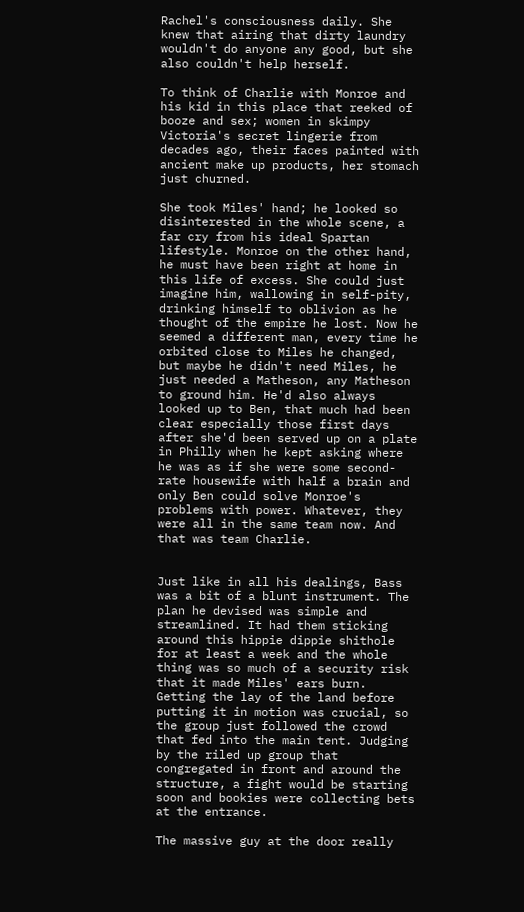Rachel's consciousness daily. She knew that airing that dirty laundry wouldn't do anyone any good, but she also couldn't help herself.

To think of Charlie with Monroe and his kid in this place that reeked of booze and sex; women in skimpy Victoria's secret lingerie from decades ago, their faces painted with ancient make up products, her stomach just churned.

She took Miles' hand; he looked so disinterested in the whole scene, a far cry from his ideal Spartan lifestyle. Monroe on the other hand, he must have been right at home in this life of excess. She could just imagine him, wallowing in self-pity, drinking himself to oblivion as he thought of the empire he lost. Now he seemed a different man, every time he orbited close to Miles he changed, but maybe he didn't need Miles, he just needed a Matheson, any Matheson to ground him. He'd also always looked up to Ben, that much had been clear especially those first days after she'd been served up on a plate in Philly when he kept asking where he was as if she were some second-rate housewife with half a brain and only Ben could solve Monroe's problems with power. Whatever, they were all in the same team now. And that was team Charlie.


Just like in all his dealings, Bass was a bit of a blunt instrument. The plan he devised was simple and streamlined. It had them sticking around this hippie dippie shithole for at least a week and the whole thing was so much of a security risk that it made Miles' ears burn. Getting the lay of the land before putting it in motion was crucial, so the group just followed the crowd that fed into the main tent. Judging by the riled up group that congregated in front and around the structure, a fight would be starting soon and bookies were collecting bets at the entrance.

The massive guy at the door really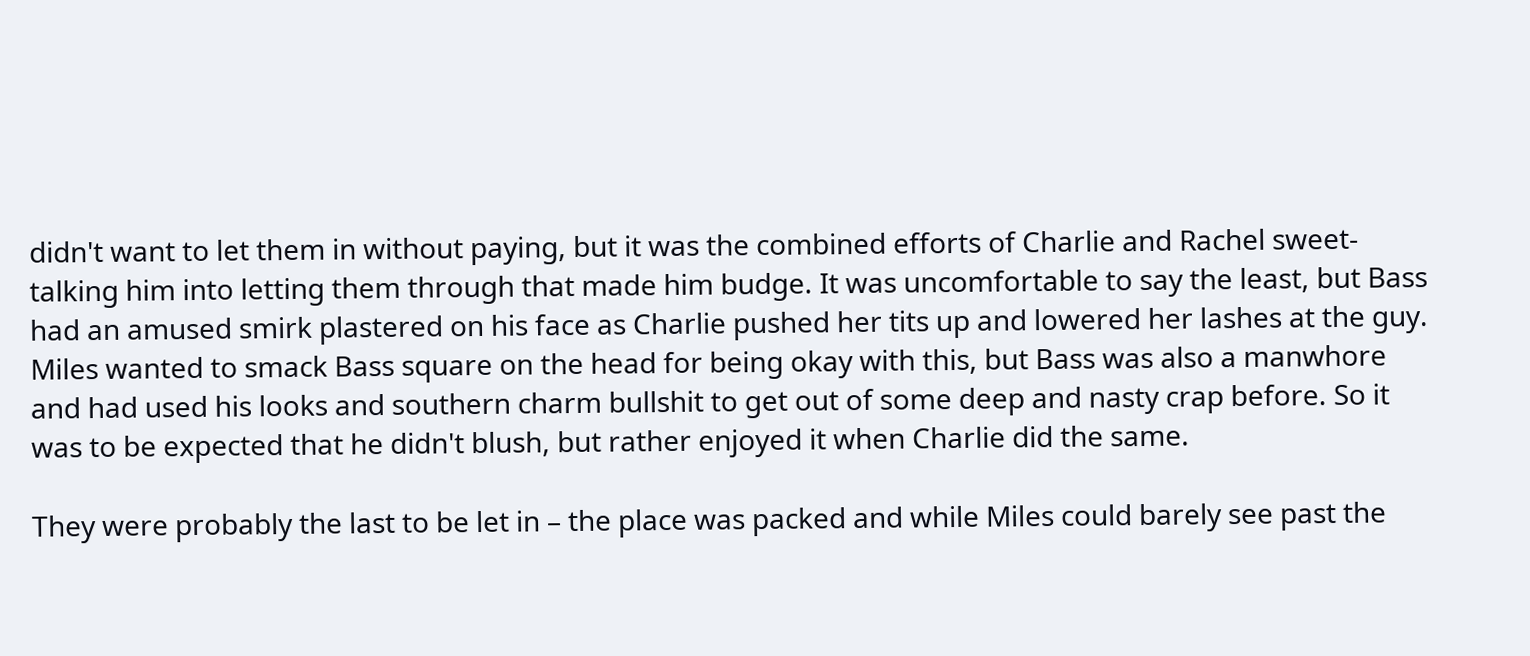didn't want to let them in without paying, but it was the combined efforts of Charlie and Rachel sweet-talking him into letting them through that made him budge. It was uncomfortable to say the least, but Bass had an amused smirk plastered on his face as Charlie pushed her tits up and lowered her lashes at the guy. Miles wanted to smack Bass square on the head for being okay with this, but Bass was also a manwhore and had used his looks and southern charm bullshit to get out of some deep and nasty crap before. So it was to be expected that he didn't blush, but rather enjoyed it when Charlie did the same.

They were probably the last to be let in – the place was packed and while Miles could barely see past the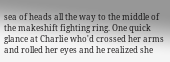sea of heads all the way to the middle of the makeshift fighting ring. One quick glance at Charlie who'd crossed her arms and rolled her eyes and he realized she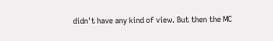didn't have any kind of view. But then the MC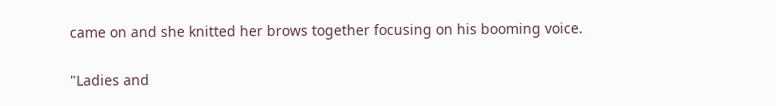came on and she knitted her brows together focusing on his booming voice.

"Ladies and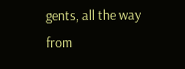gents, all the way from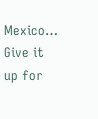Mexico… Give it up for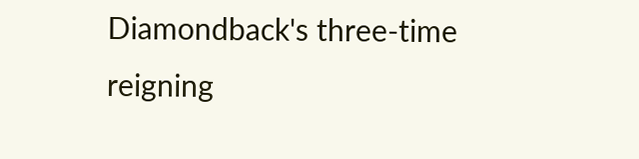Diamondback's three-time reigning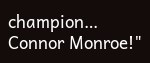champion… Connor Monroe!"